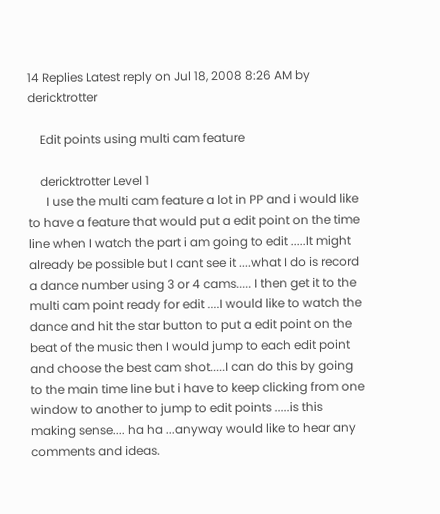14 Replies Latest reply on Jul 18, 2008 8:26 AM by dericktrotter

    Edit points using multi cam feature

    dericktrotter Level 1
      I use the multi cam feature a lot in PP and i would like to have a feature that would put a edit point on the time line when I watch the part i am going to edit .....It might already be possible but I cant see it ....what I do is record a dance number using 3 or 4 cams..... I then get it to the multi cam point ready for edit ....I would like to watch the dance and hit the star button to put a edit point on the beat of the music then I would jump to each edit point and choose the best cam shot.....I can do this by going to the main time line but i have to keep clicking from one window to another to jump to edit points .....is this making sense.... ha ha ...anyway would like to hear any comments and ideas.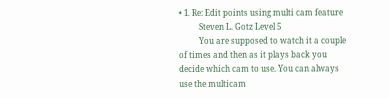• 1. Re: Edit points using multi cam feature
          Steven L. Gotz Level 5
          You are supposed to watch it a couple of times and then as it plays back you decide which cam to use. You can always use the multicam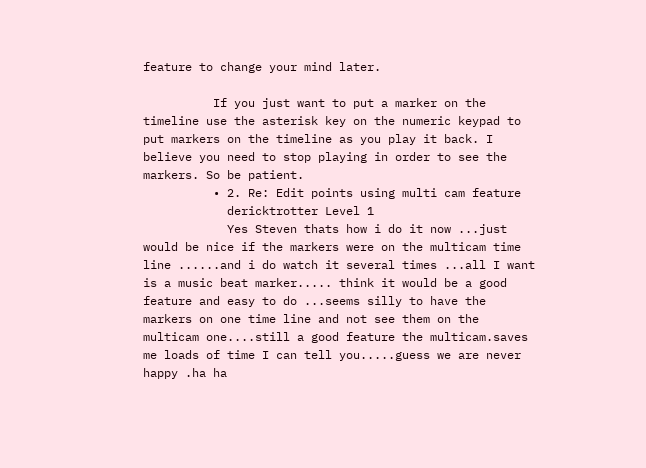feature to change your mind later.

          If you just want to put a marker on the timeline use the asterisk key on the numeric keypad to put markers on the timeline as you play it back. I believe you need to stop playing in order to see the markers. So be patient.
          • 2. Re: Edit points using multi cam feature
            dericktrotter Level 1
            Yes Steven thats how i do it now ...just would be nice if the markers were on the multicam time line ......and i do watch it several times ...all I want is a music beat marker..... think it would be a good feature and easy to do ...seems silly to have the markers on one time line and not see them on the multicam one....still a good feature the multicam.saves me loads of time I can tell you.....guess we are never happy .ha ha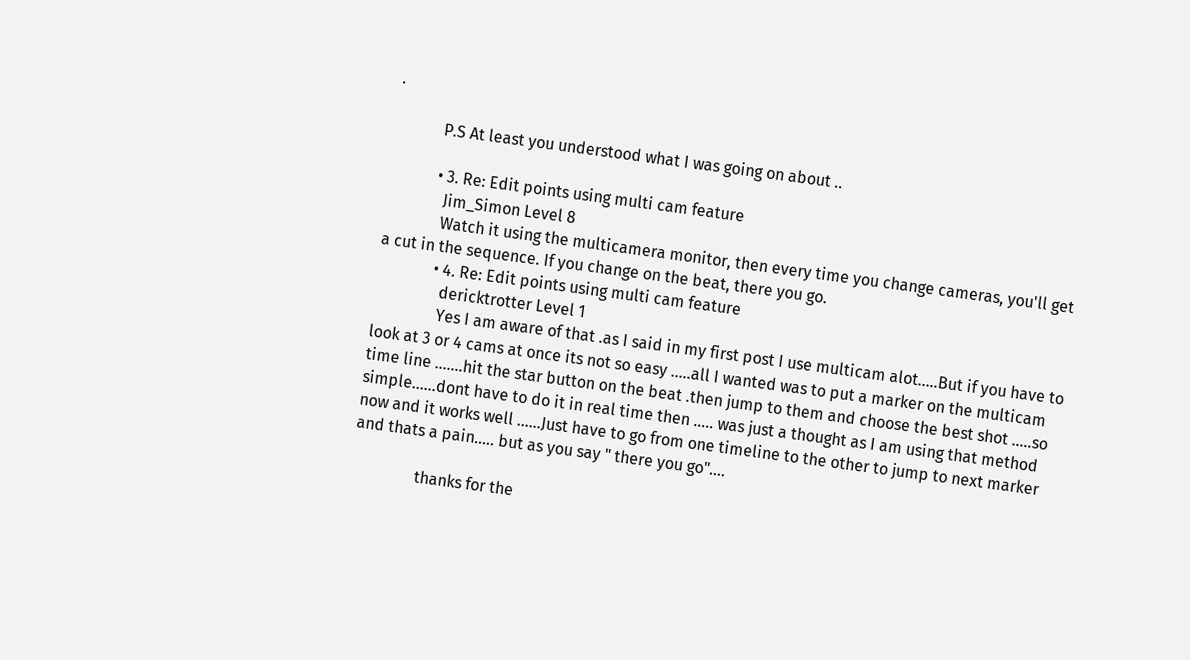.

            P.S At least you understood what I was going on about ..

            • 3. Re: Edit points using multi cam feature
              Jim_Simon Level 8
              Watch it using the multicamera monitor, then every time you change cameras, you'll get a cut in the sequence. If you change on the beat, there you go.
              • 4. Re: Edit points using multi cam feature
                dericktrotter Level 1
                Yes I am aware of that .as I said in my first post I use multicam alot.....But if you have to look at 3 or 4 cams at once its not so easy .....all I wanted was to put a marker on the multicam time line .......hit the star button on the beat .then jump to them and choose the best shot .....so simple......dont have to do it in real time then ..... was just a thought as I am using that method now and it works well ......Just have to go from one timeline to the other to jump to next marker and thats a pain..... but as you say " there you go"....

                thanks for the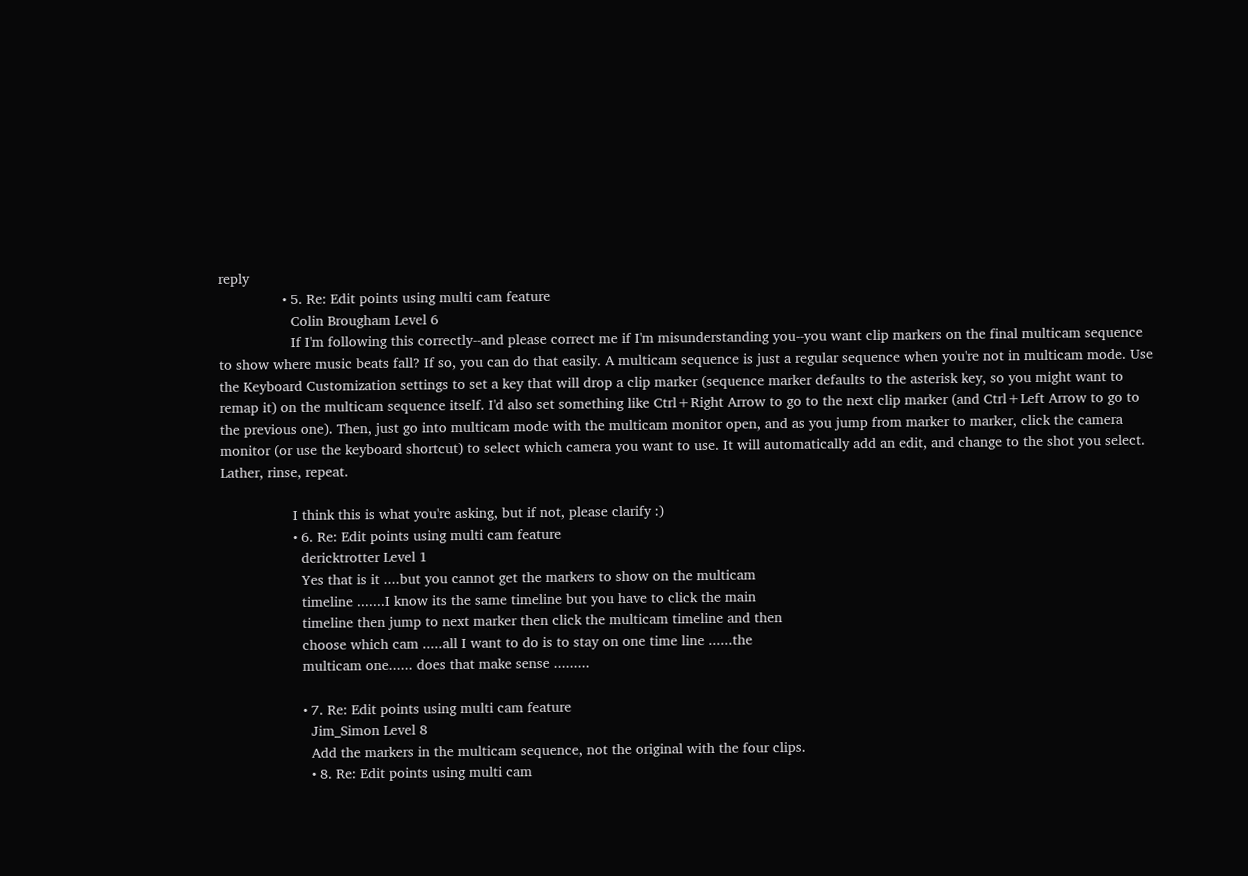reply
                • 5. Re: Edit points using multi cam feature
                  Colin Brougham Level 6
                  If I'm following this correctly--and please correct me if I'm misunderstanding you--you want clip markers on the final multicam sequence to show where music beats fall? If so, you can do that easily. A multicam sequence is just a regular sequence when you're not in multicam mode. Use the Keyboard Customization settings to set a key that will drop a clip marker (sequence marker defaults to the asterisk key, so you might want to remap it) on the multicam sequence itself. I'd also set something like Ctrl+Right Arrow to go to the next clip marker (and Ctrl+Left Arrow to go to the previous one). Then, just go into multicam mode with the multicam monitor open, and as you jump from marker to marker, click the camera monitor (or use the keyboard shortcut) to select which camera you want to use. It will automatically add an edit, and change to the shot you select. Lather, rinse, repeat.

                  I think this is what you're asking, but if not, please clarify :)
                  • 6. Re: Edit points using multi cam feature
                    dericktrotter Level 1
                    Yes that is it ....but you cannot get the markers to show on the multicam
                    timeline .......I know its the same timeline but you have to click the main
                    timeline then jump to next marker then click the multicam timeline and then
                    choose which cam .....all I want to do is to stay on one time line ......the
                    multicam one...... does that make sense .........

                    • 7. Re: Edit points using multi cam feature
                      Jim_Simon Level 8
                      Add the markers in the multicam sequence, not the original with the four clips.
                      • 8. Re: Edit points using multi cam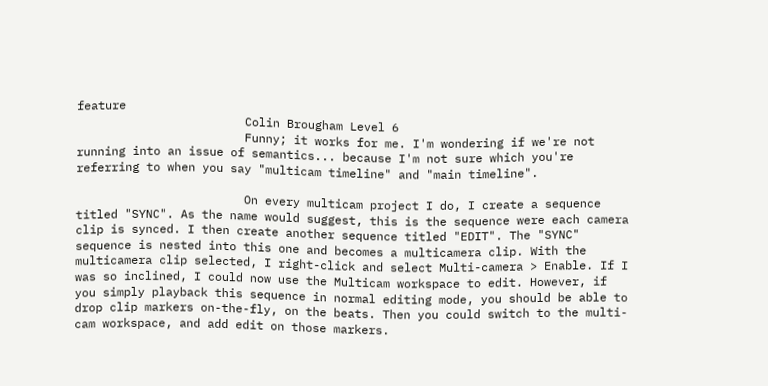feature
                        Colin Brougham Level 6
                        Funny; it works for me. I'm wondering if we're not running into an issue of semantics... because I'm not sure which you're referring to when you say "multicam timeline" and "main timeline".

                        On every multicam project I do, I create a sequence titled "SYNC". As the name would suggest, this is the sequence were each camera clip is synced. I then create another sequence titled "EDIT". The "SYNC" sequence is nested into this one and becomes a multicamera clip. With the multicamera clip selected, I right-click and select Multi-camera > Enable. If I was so inclined, I could now use the Multicam workspace to edit. However, if you simply playback this sequence in normal editing mode, you should be able to drop clip markers on-the-fly, on the beats. Then you could switch to the multi-cam workspace, and add edit on those markers.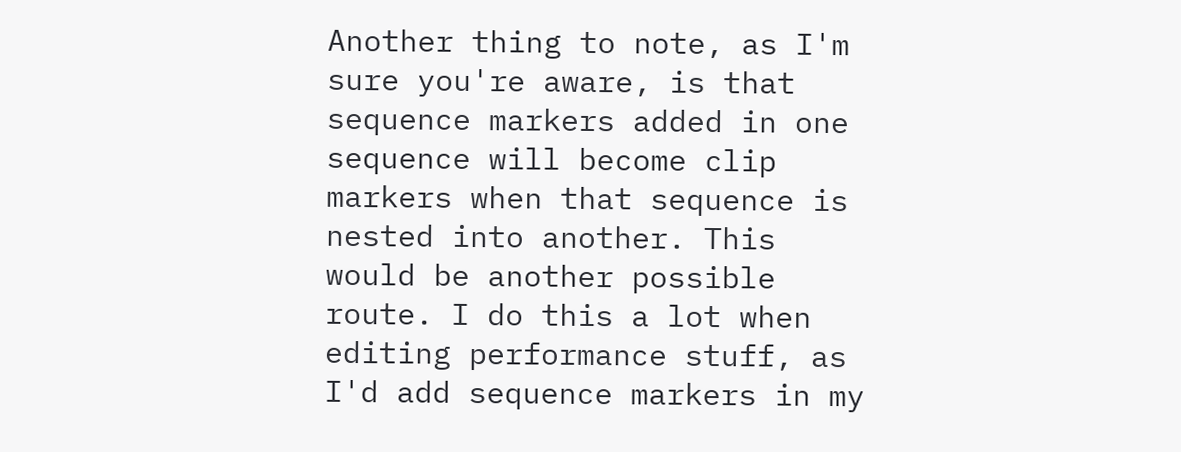Another thing to note, as I'm sure you're aware, is that sequence markers added in one sequence will become clip markers when that sequence is nested into another. This would be another possible route. I do this a lot when editing performance stuff, as I'd add sequence markers in my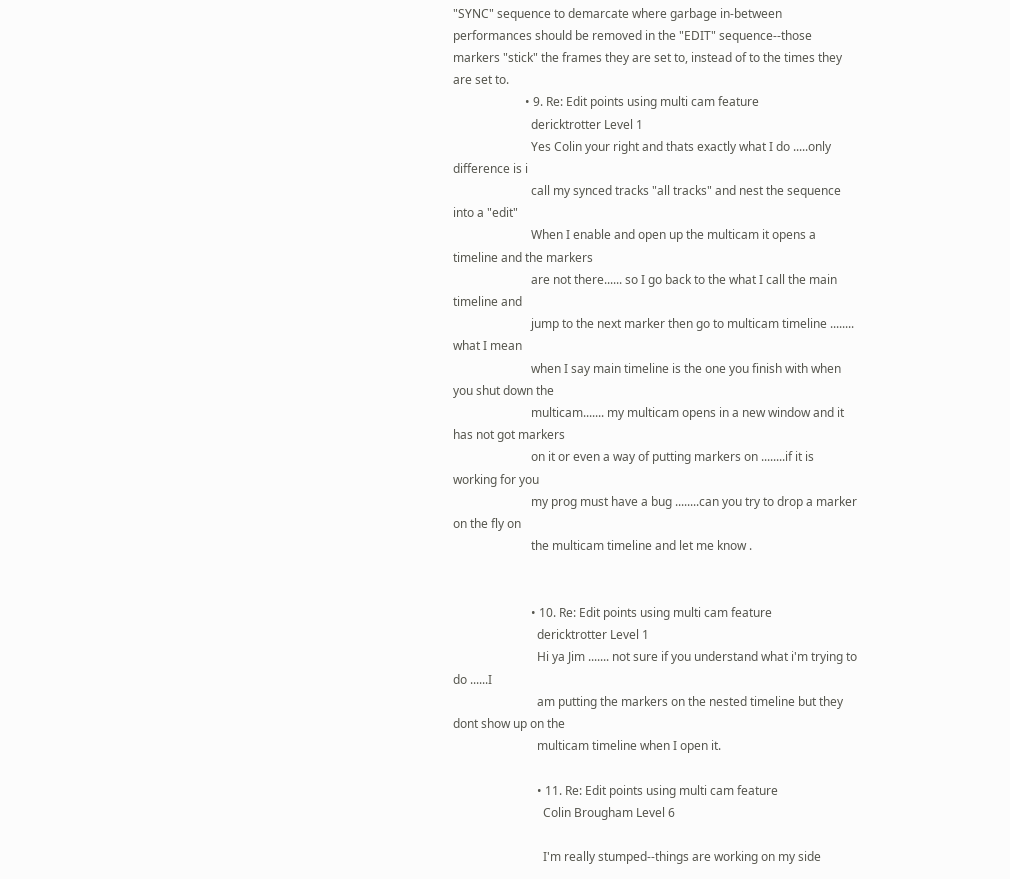"SYNC" sequence to demarcate where garbage in-between performances should be removed in the "EDIT" sequence--those markers "stick" the frames they are set to, instead of to the times they are set to.
                        • 9. Re: Edit points using multi cam feature
                          dericktrotter Level 1
                          Yes Colin your right and thats exactly what I do .....only difference is i
                          call my synced tracks "all tracks" and nest the sequence into a "edit"
                          When I enable and open up the multicam it opens a timeline and the markers
                          are not there...... so I go back to the what I call the main timeline and
                          jump to the next marker then go to multicam timeline ........ what I mean
                          when I say main timeline is the one you finish with when you shut down the
                          multicam....... my multicam opens in a new window and it has not got markers
                          on it or even a way of putting markers on ........if it is working for you
                          my prog must have a bug ........can you try to drop a marker on the fly on
                          the multicam timeline and let me know .


                          • 10. Re: Edit points using multi cam feature
                            dericktrotter Level 1
                            Hi ya Jim ....... not sure if you understand what i'm trying to do ......I
                            am putting the markers on the nested timeline but they dont show up on the
                            multicam timeline when I open it.

                            • 11. Re: Edit points using multi cam feature
                              Colin Brougham Level 6

                              I'm really stumped--things are working on my side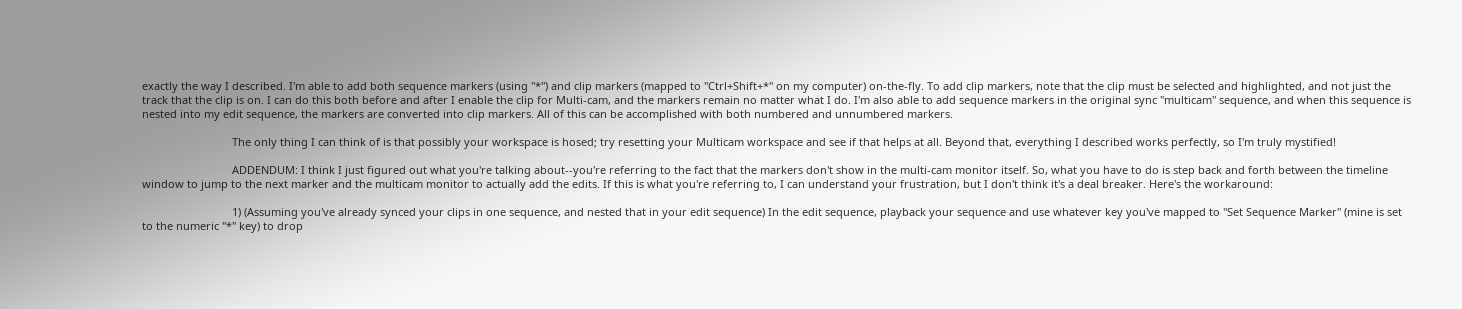exactly the way I described. I'm able to add both sequence markers (using "*") and clip markers (mapped to "Ctrl+Shift+*" on my computer) on-the-fly. To add clip markers, note that the clip must be selected and highlighted, and not just the track that the clip is on. I can do this both before and after I enable the clip for Multi-cam, and the markers remain no matter what I do. I'm also able to add sequence markers in the original sync "multicam" sequence, and when this sequence is nested into my edit sequence, the markers are converted into clip markers. All of this can be accomplished with both numbered and unnumbered markers.

                              The only thing I can think of is that possibly your workspace is hosed; try resetting your Multicam workspace and see if that helps at all. Beyond that, everything I described works perfectly, so I'm truly mystified!

                              ADDENDUM: I think I just figured out what you're talking about--you're referring to the fact that the markers don't show in the multi-cam monitor itself. So, what you have to do is step back and forth between the timeline window to jump to the next marker and the multicam monitor to actually add the edits. If this is what you're referring to, I can understand your frustration, but I don't think it's a deal breaker. Here's the workaround:

                              1) (Assuming you've already synced your clips in one sequence, and nested that in your edit sequence) In the edit sequence, playback your sequence and use whatever key you've mapped to "Set Sequence Marker" (mine is set to the numeric "*" key) to drop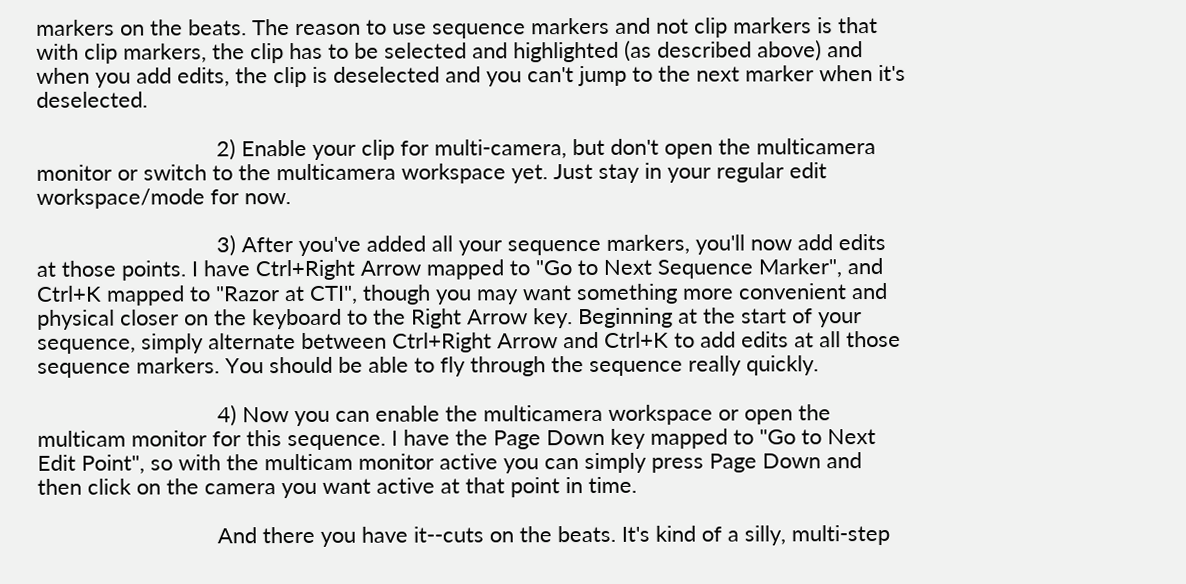markers on the beats. The reason to use sequence markers and not clip markers is that with clip markers, the clip has to be selected and highlighted (as described above) and when you add edits, the clip is deselected and you can't jump to the next marker when it's deselected.

                              2) Enable your clip for multi-camera, but don't open the multicamera monitor or switch to the multicamera workspace yet. Just stay in your regular edit workspace/mode for now.

                              3) After you've added all your sequence markers, you'll now add edits at those points. I have Ctrl+Right Arrow mapped to "Go to Next Sequence Marker", and Ctrl+K mapped to "Razor at CTI", though you may want something more convenient and physical closer on the keyboard to the Right Arrow key. Beginning at the start of your sequence, simply alternate between Ctrl+Right Arrow and Ctrl+K to add edits at all those sequence markers. You should be able to fly through the sequence really quickly.

                              4) Now you can enable the multicamera workspace or open the multicam monitor for this sequence. I have the Page Down key mapped to "Go to Next Edit Point", so with the multicam monitor active you can simply press Page Down and then click on the camera you want active at that point in time.

                              And there you have it--cuts on the beats. It's kind of a silly, multi-step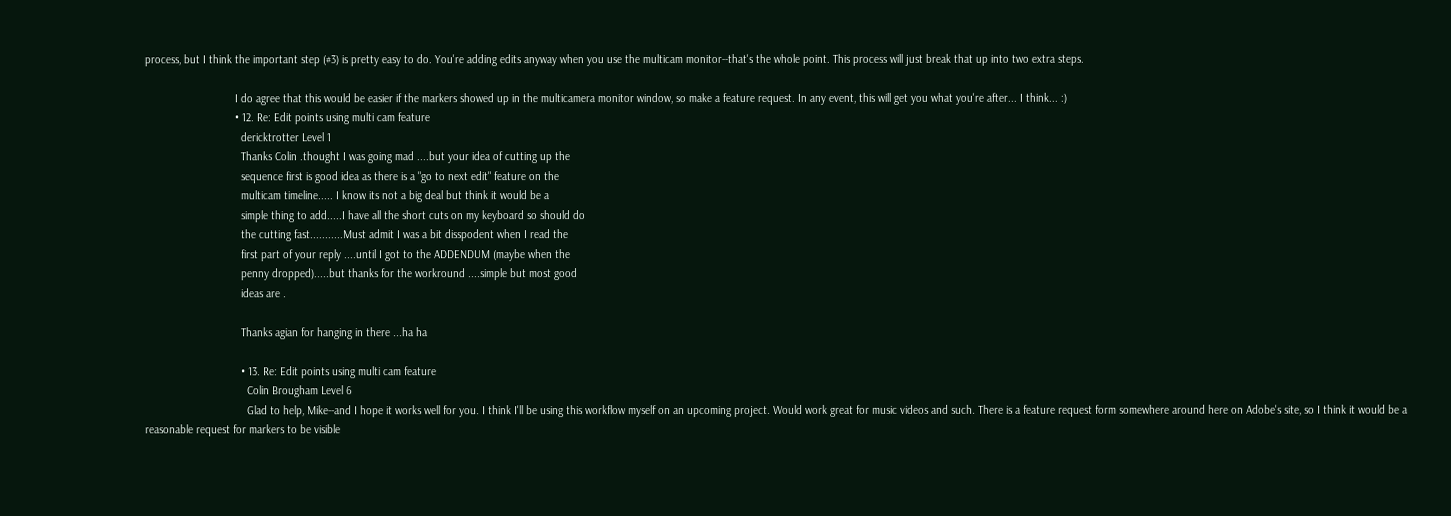process, but I think the important step (#3) is pretty easy to do. You're adding edits anyway when you use the multicam monitor--that's the whole point. This process will just break that up into two extra steps.

                              I do agree that this would be easier if the markers showed up in the multicamera monitor window, so make a feature request. In any event, this will get you what you're after... I think... :)
                              • 12. Re: Edit points using multi cam feature
                                dericktrotter Level 1
                                Thanks Colin .thought I was going mad ....but your idea of cutting up the
                                sequence first is good idea as there is a "go to next edit" feature on the
                                multicam timeline..... I know its not a big deal but think it would be a
                                simple thing to add.....I have all the short cuts on my keyboard so should do
                                the cutting fast...........Must admit I was a bit disspodent when I read the
                                first part of your reply ....until I got to the ADDENDUM (maybe when the
                                penny dropped).....but thanks for the workround ....simple but most good
                                ideas are .

                                Thanks agian for hanging in there ...ha ha

                                • 13. Re: Edit points using multi cam feature
                                  Colin Brougham Level 6
                                  Glad to help, Mike--and I hope it works well for you. I think I'll be using this workflow myself on an upcoming project. Would work great for music videos and such. There is a feature request form somewhere around here on Adobe's site, so I think it would be a reasonable request for markers to be visible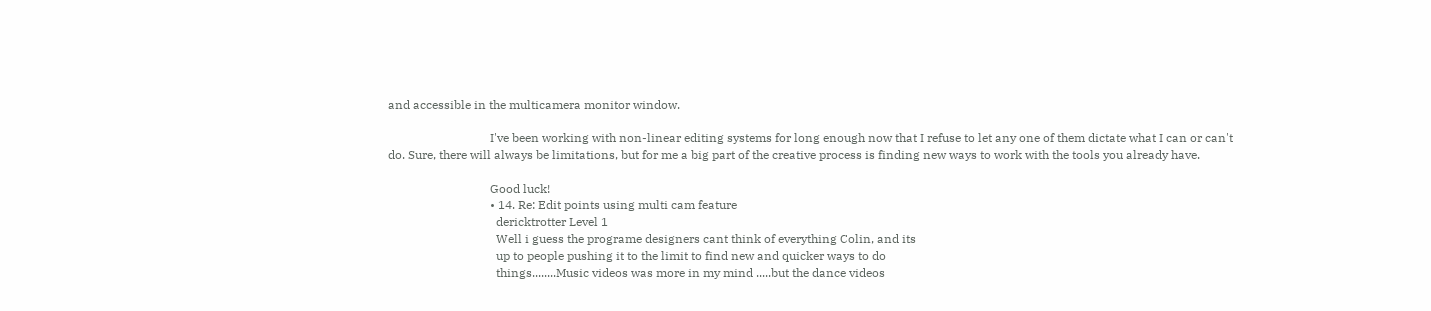and accessible in the multicamera monitor window.

                                  I've been working with non-linear editing systems for long enough now that I refuse to let any one of them dictate what I can or can't do. Sure, there will always be limitations, but for me a big part of the creative process is finding new ways to work with the tools you already have.

                                  Good luck!
                                  • 14. Re: Edit points using multi cam feature
                                    dericktrotter Level 1
                                    Well i guess the programe designers cant think of everything Colin, and its
                                    up to people pushing it to the limit to find new and quicker ways to do
                                    things........Music videos was more in my mind .....but the dance videos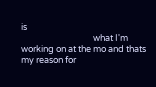is
                                    what I'm working on at the mo and thats my reason for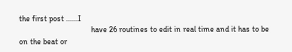the first post ......I
                                    have 26 routines to edit in real time and it has to be on the beat or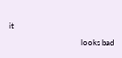it
                                    looks bad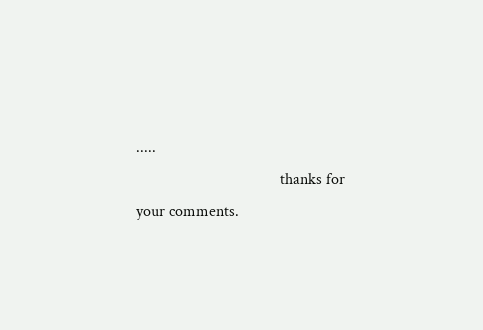.....
                                    thanks for your comments.